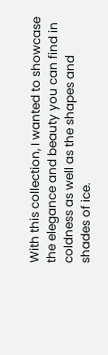With this collection, I wanted to showcase the elegance and beauty you can find in coldness as well as the shapes and shades of ice.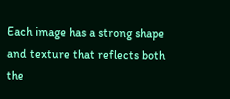Each image has a strong shape and texture that reflects both the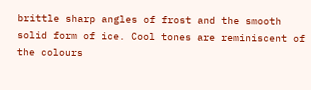brittle sharp angles of frost and the smooth solid form of ice. Cool tones are reminiscent of the colours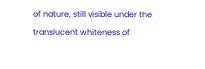of nature, still visible under the translucent whiteness of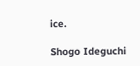ice.

Shogo Ideguchi